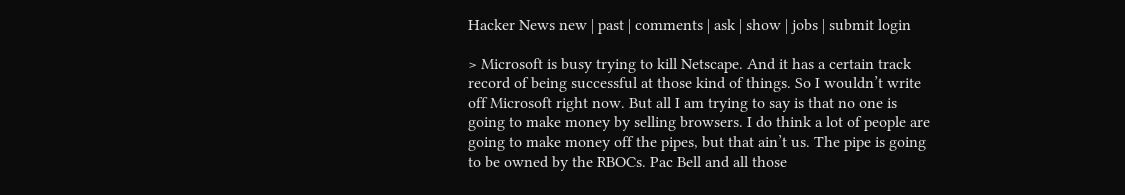Hacker News new | past | comments | ask | show | jobs | submit login

> Microsoft is busy trying to kill Netscape. And it has a certain track record of being successful at those kind of things. So I wouldn’t write off Microsoft right now. But all I am trying to say is that no one is going to make money by selling browsers. I do think a lot of people are going to make money off the pipes, but that ain’t us. The pipe is going to be owned by the RBOCs. Pac Bell and all those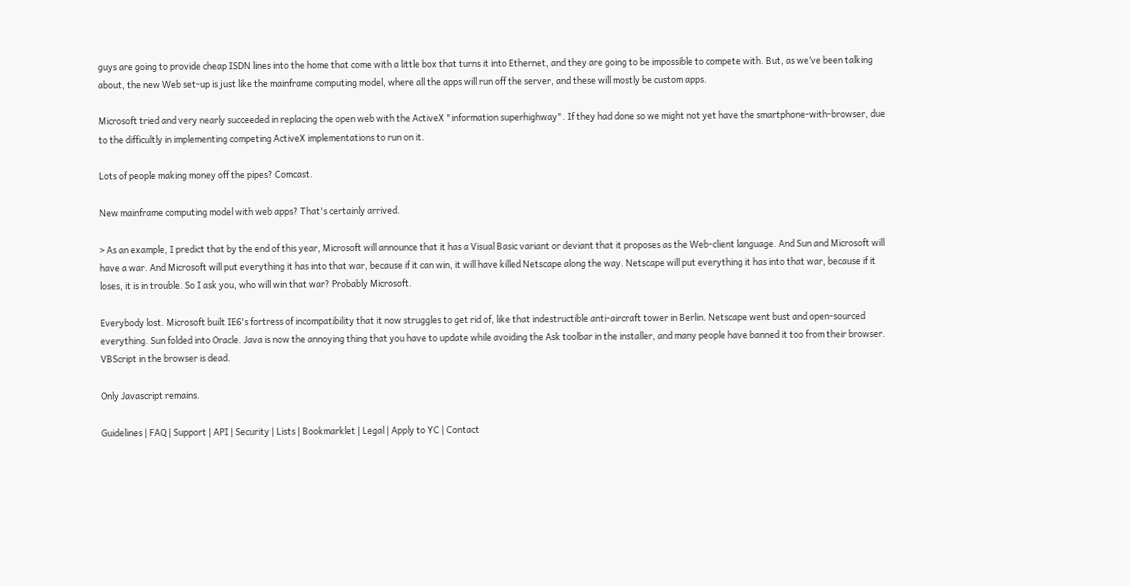guys are going to provide cheap ISDN lines into the home that come with a little box that turns it into Ethernet, and they are going to be impossible to compete with. But, as we’ve been talking about, the new Web set-up is just like the mainframe computing model, where all the apps will run off the server, and these will mostly be custom apps.

Microsoft tried and very nearly succeeded in replacing the open web with the ActiveX "information superhighway". If they had done so we might not yet have the smartphone-with-browser, due to the difficultly in implementing competing ActiveX implementations to run on it.

Lots of people making money off the pipes? Comcast.

New mainframe computing model with web apps? That's certainly arrived.

> As an example, I predict that by the end of this year, Microsoft will announce that it has a Visual Basic variant or deviant that it proposes as the Web-client language. And Sun and Microsoft will have a war. And Microsoft will put everything it has into that war, because if it can win, it will have killed Netscape along the way. Netscape will put everything it has into that war, because if it loses, it is in trouble. So I ask you, who will win that war? Probably Microsoft.

Everybody lost. Microsoft built IE6's fortress of incompatibility that it now struggles to get rid of, like that indestructible anti-aircraft tower in Berlin. Netscape went bust and open-sourced everything. Sun folded into Oracle. Java is now the annoying thing that you have to update while avoiding the Ask toolbar in the installer, and many people have banned it too from their browser. VBScript in the browser is dead.

Only Javascript remains.

Guidelines | FAQ | Support | API | Security | Lists | Bookmarklet | Legal | Apply to YC | Contact